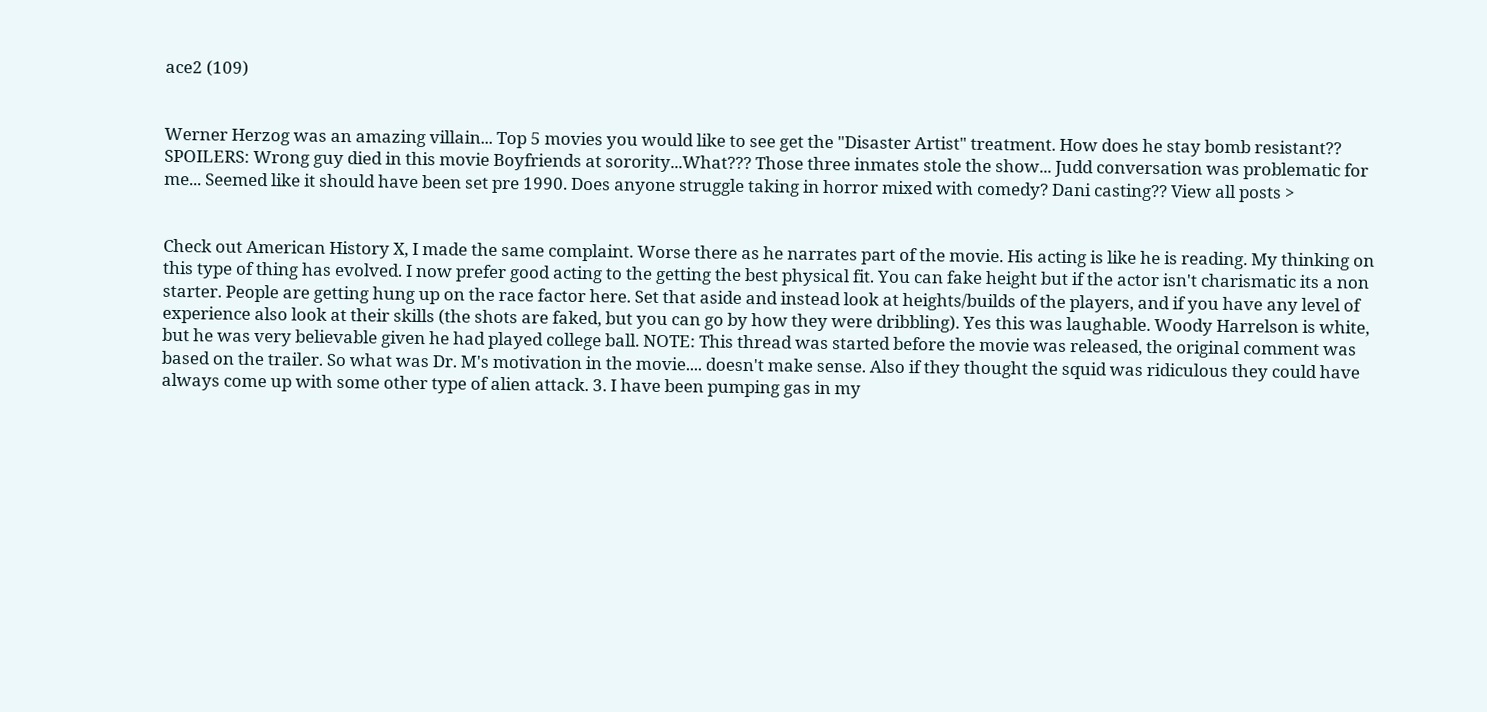ace2 (109)


Werner Herzog was an amazing villain... Top 5 movies you would like to see get the "Disaster Artist" treatment. How does he stay bomb resistant?? SPOILERS: Wrong guy died in this movie Boyfriends at sorority...What??? Those three inmates stole the show... Judd conversation was problematic for me... Seemed like it should have been set pre 1990. Does anyone struggle taking in horror mixed with comedy? Dani casting?? View all posts >


Check out American History X, I made the same complaint. Worse there as he narrates part of the movie. His acting is like he is reading. My thinking on this type of thing has evolved. I now prefer good acting to the getting the best physical fit. You can fake height but if the actor isn't charismatic its a non starter. People are getting hung up on the race factor here. Set that aside and instead look at heights/builds of the players, and if you have any level of experience also look at their skills (the shots are faked, but you can go by how they were dribbling). Yes this was laughable. Woody Harrelson is white, but he was very believable given he had played college ball. NOTE: This thread was started before the movie was released, the original comment was based on the trailer. So what was Dr. M's motivation in the movie.... doesn't make sense. Also if they thought the squid was ridiculous they could have always come up with some other type of alien attack. 3. I have been pumping gas in my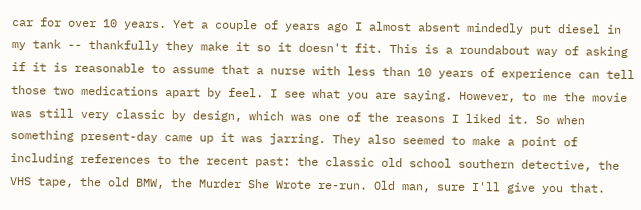car for over 10 years. Yet a couple of years ago I almost absent mindedly put diesel in my tank -- thankfully they make it so it doesn't fit. This is a roundabout way of asking if it is reasonable to assume that a nurse with less than 10 years of experience can tell those two medications apart by feel. I see what you are saying. However, to me the movie was still very classic by design, which was one of the reasons I liked it. So when something present-day came up it was jarring. They also seemed to make a point of including references to the recent past: the classic old school southern detective, the VHS tape, the old BMW, the Murder She Wrote re-run. Old man, sure I'll give you that.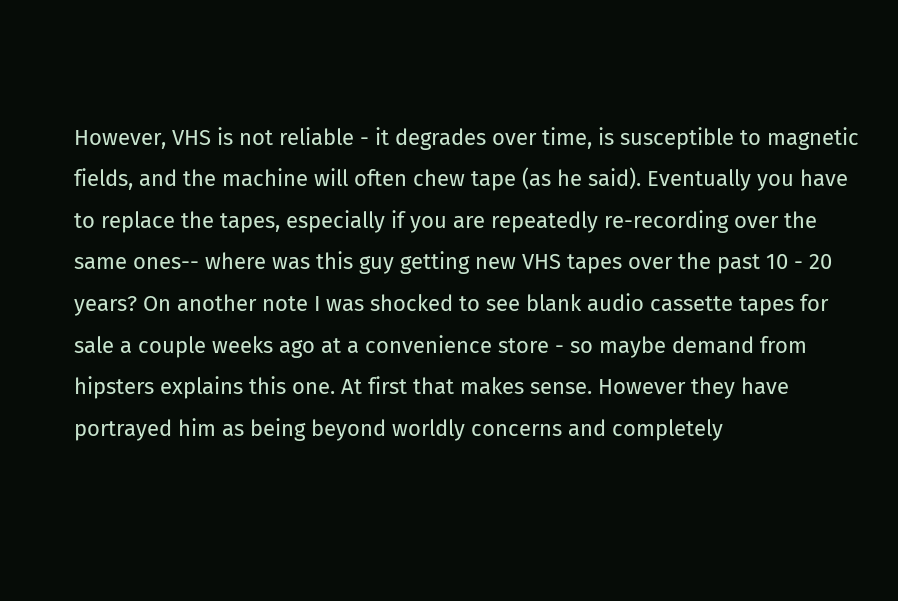However, VHS is not reliable - it degrades over time, is susceptible to magnetic fields, and the machine will often chew tape (as he said). Eventually you have to replace the tapes, especially if you are repeatedly re-recording over the same ones-- where was this guy getting new VHS tapes over the past 10 - 20 years? On another note I was shocked to see blank audio cassette tapes for sale a couple weeks ago at a convenience store - so maybe demand from hipsters explains this one. At first that makes sense. However they have portrayed him as being beyond worldly concerns and completely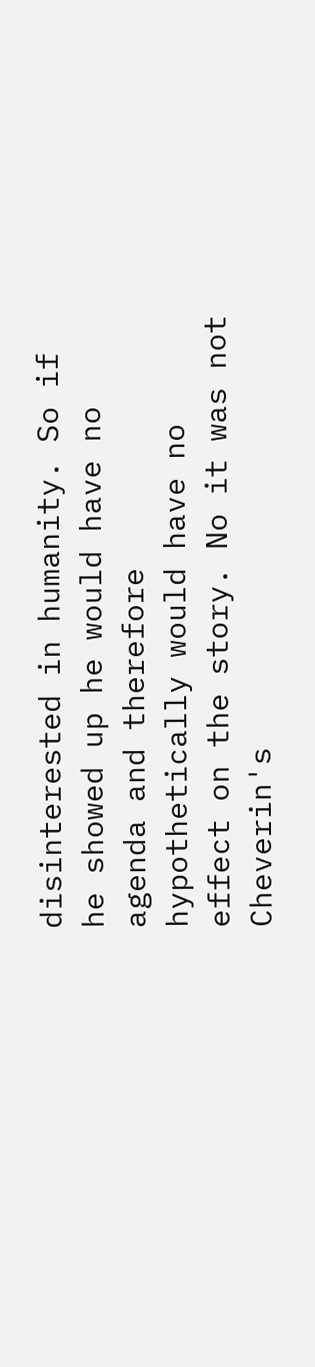disinterested in humanity. So if he showed up he would have no agenda and therefore hypothetically would have no effect on the story. No it was not Cheverin's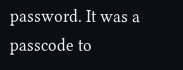password. It was a passcode to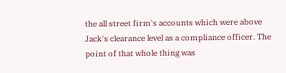the all street firm's accounts which were above Jack's clearance level as a compliance officer. The point of that whole thing was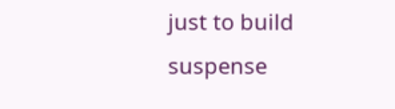just to build suspense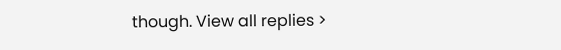though. View all replies >